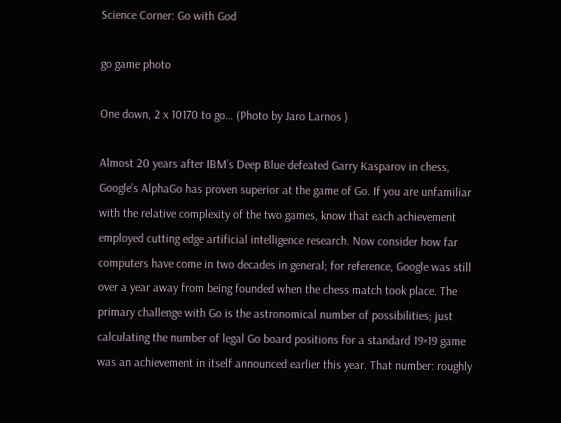Science Corner: Go with God

go game photo

One down, 2 x 10170 to go… (Photo by Jaro Larnos )

Almost 20 years after IBM’s Deep Blue defeated Garry Kasparov in chess, Google’s AlphaGo has proven superior at the game of Go. If you are unfamiliar with the relative complexity of the two games, know that each achievement employed cutting edge artificial intelligence research. Now consider how far computers have come in two decades in general; for reference, Google was still over a year away from being founded when the chess match took place. The primary challenge with Go is the astronomical number of possibilities; just calculating the number of legal Go board positions for a standard 19×19 game was an achievement in itself announced earlier this year. That number: roughly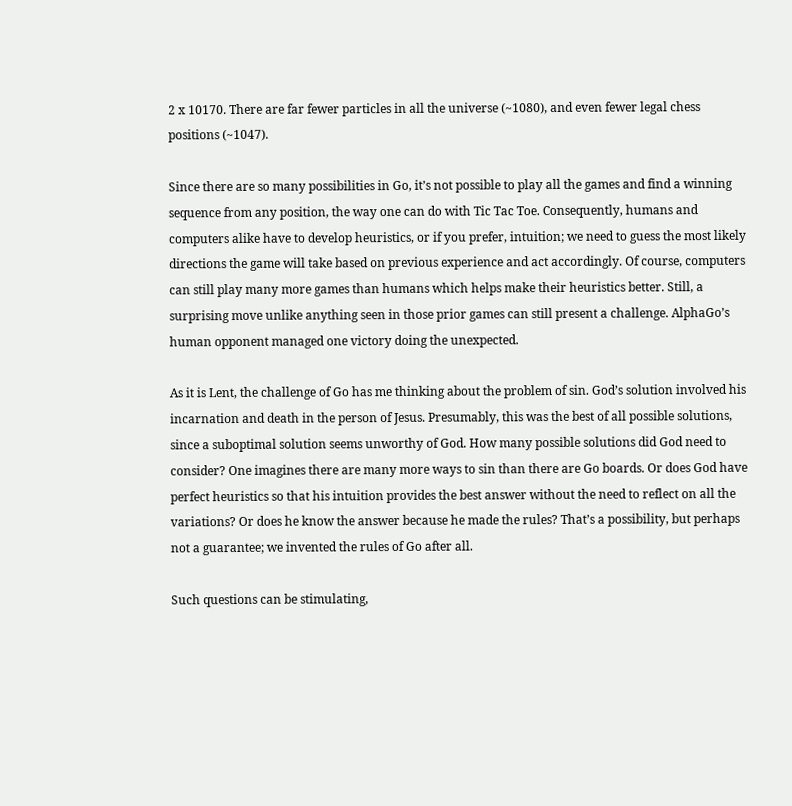2 x 10170. There are far fewer particles in all the universe (~1080), and even fewer legal chess positions (~1047).

Since there are so many possibilities in Go, it’s not possible to play all the games and find a winning sequence from any position, the way one can do with Tic Tac Toe. Consequently, humans and computers alike have to develop heuristics, or if you prefer, intuition; we need to guess the most likely directions the game will take based on previous experience and act accordingly. Of course, computers can still play many more games than humans which helps make their heuristics better. Still, a surprising move unlike anything seen in those prior games can still present a challenge. AlphaGo’s human opponent managed one victory doing the unexpected.

As it is Lent, the challenge of Go has me thinking about the problem of sin. God’s solution involved his incarnation and death in the person of Jesus. Presumably, this was the best of all possible solutions, since a suboptimal solution seems unworthy of God. How many possible solutions did God need to consider? One imagines there are many more ways to sin than there are Go boards. Or does God have perfect heuristics so that his intuition provides the best answer without the need to reflect on all the variations? Or does he know the answer because he made the rules? That’s a possibility, but perhaps not a guarantee; we invented the rules of Go after all.

Such questions can be stimulating,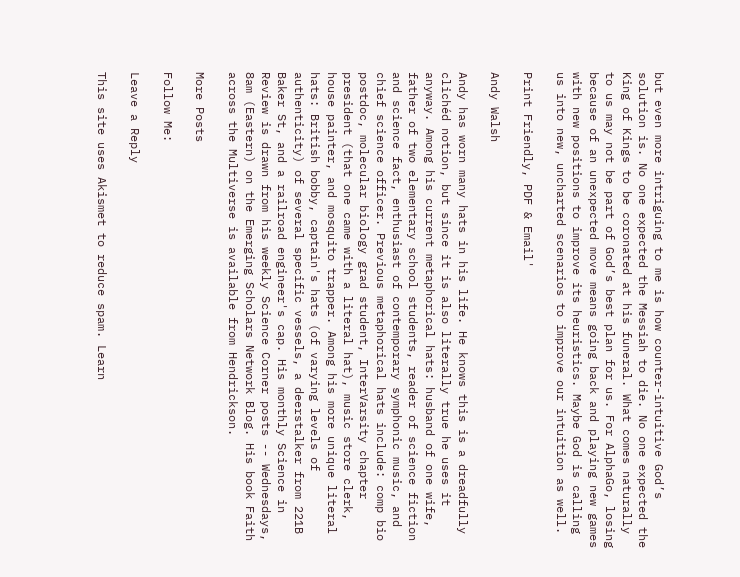but even more intriguing to me is how counter-intuitive God’s solution is. No one expected the Messiah to die. No one expected the King of Kings to be coronated at his funeral. What comes naturally to us may not be part of God’s best plan for us. For AlphaGo, losing because of an unexpected move means going back and playing new games with new positions to improve its heuristics. Maybe God is calling us into new, uncharted scenarios to improve our intuition as well.

Print Friendly, PDF & Email'

Andy Walsh

Andy has worn many hats in his life. He knows this is a dreadfully clichéd notion, but since it is also literally true he uses it anyway. Among his current metaphorical hats: husband of one wife, father of two elementary school students, reader of science fiction and science fact, enthusiast of contemporary symphonic music, and chief science officer. Previous metaphorical hats include: comp bio postdoc, molecular biology grad student, InterVarsity chapter president (that one came with a literal hat), music store clerk, house painter, and mosquito trapper. Among his more unique literal hats: British bobby, captain's hats (of varying levels of authenticity) of several specific vessels, a deerstalker from 221B Baker St, and a railroad engineer's cap. His monthly Science in Review is drawn from his weekly Science Corner posts -- Wednesdays, 8am (Eastern) on the Emerging Scholars Network Blog. His book Faith across the Multiverse is available from Hendrickson.

More Posts

Follow Me:

Leave a Reply

This site uses Akismet to reduce spam. Learn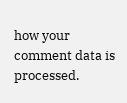how your comment data is processed.